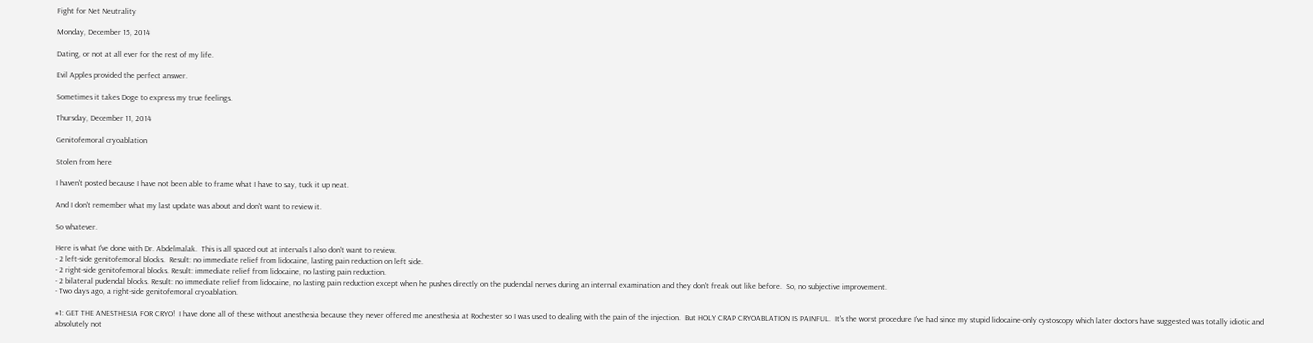Fight for Net Neutrality

Monday, December 15, 2014

Dating, or not at all ever for the rest of my life.

Evil Apples provided the perfect answer.

Sometimes it takes Doge to express my true feelings.

Thursday, December 11, 2014

Genitofemoral cryoablation

Stolen from here

I haven't posted because I have not been able to frame what I have to say, tuck it up neat.

And I don't remember what my last update was about and don't want to review it.

So whatever.

Here is what I've done with Dr. Abdelmalak.  This is all spaced out at intervals I also don't want to review.
- 2 left-side genitofemoral blocks.  Result: no immediate relief from lidocaine, lasting pain reduction on left side.
- 2 right-side genitofemoral blocks. Result: immediate relief from lidocaine, no lasting pain reduction.
- 2 bilateral pudendal blocks. Result: no immediate relief from lidocaine, no lasting pain reduction except when he pushes directly on the pudendal nerves during an internal examination and they don't freak out like before.  So, no subjective improvement.
- Two days ago, a right-side genitofemoral cryoablation.

#1: GET THE ANESTHESIA FOR CRYO!  I have done all of these without anesthesia because they never offered me anesthesia at Rochester so I was used to dealing with the pain of the injection.  But HOLY CRAP CRYOABLATION IS PAINFUL.  It's the worst procedure I've had since my stupid lidocaine-only cystoscopy which later doctors have suggested was totally idiotic and absolutely not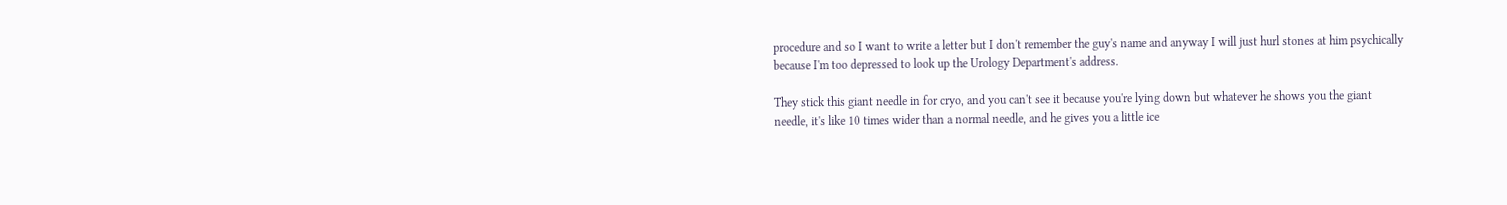procedure and so I want to write a letter but I don't remember the guy's name and anyway I will just hurl stones at him psychically because I'm too depressed to look up the Urology Department's address.

They stick this giant needle in for cryo, and you can't see it because you're lying down but whatever he shows you the giant needle, it's like 10 times wider than a normal needle, and he gives you a little ice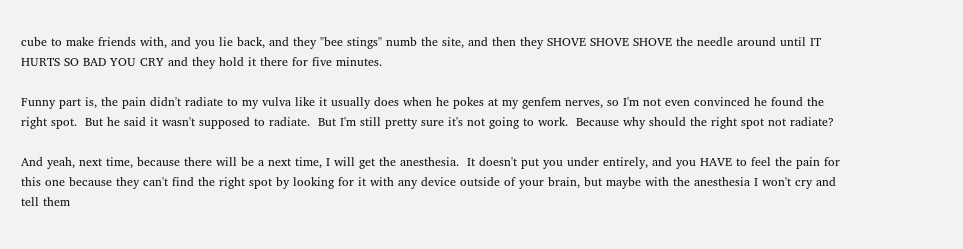cube to make friends with, and you lie back, and they "bee stings" numb the site, and then they SHOVE SHOVE SHOVE the needle around until IT HURTS SO BAD YOU CRY and they hold it there for five minutes.

Funny part is, the pain didn't radiate to my vulva like it usually does when he pokes at my genfem nerves, so I'm not even convinced he found the right spot.  But he said it wasn't supposed to radiate.  But I'm still pretty sure it's not going to work.  Because why should the right spot not radiate?

And yeah, next time, because there will be a next time, I will get the anesthesia.  It doesn't put you under entirely, and you HAVE to feel the pain for this one because they can't find the right spot by looking for it with any device outside of your brain, but maybe with the anesthesia I won't cry and tell them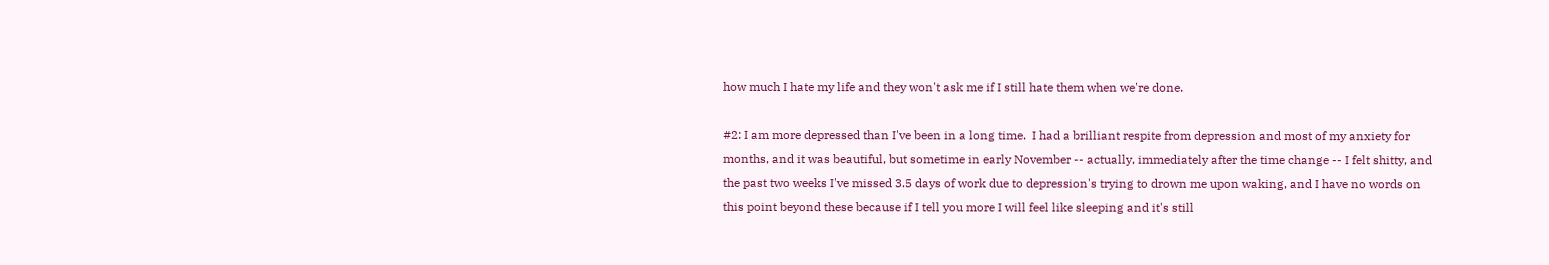how much I hate my life and they won't ask me if I still hate them when we're done.

#2: I am more depressed than I've been in a long time.  I had a brilliant respite from depression and most of my anxiety for months, and it was beautiful, but sometime in early November -- actually, immediately after the time change -- I felt shitty, and the past two weeks I've missed 3.5 days of work due to depression's trying to drown me upon waking, and I have no words on this point beyond these because if I tell you more I will feel like sleeping and it's still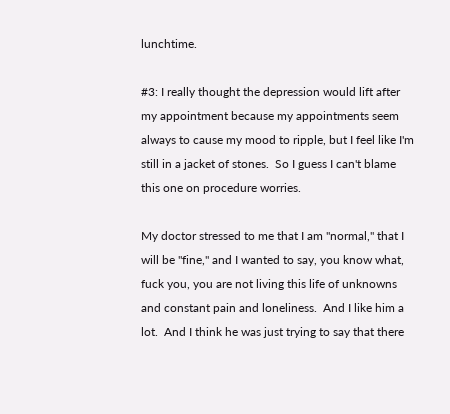lunchtime.

#3: I really thought the depression would lift after my appointment because my appointments seem always to cause my mood to ripple, but I feel like I'm still in a jacket of stones.  So I guess I can't blame this one on procedure worries.

My doctor stressed to me that I am "normal," that I will be "fine," and I wanted to say, you know what, fuck you, you are not living this life of unknowns and constant pain and loneliness.  And I like him a lot.  And I think he was just trying to say that there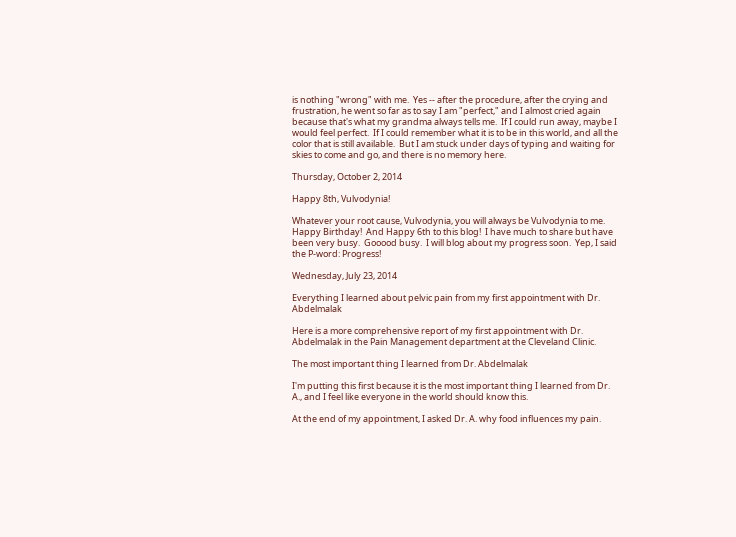is nothing "wrong" with me.  Yes -- after the procedure, after the crying and frustration, he went so far as to say I am "perfect," and I almost cried again because that's what my grandma always tells me.  If I could run away, maybe I would feel perfect.  If I could remember what it is to be in this world, and all the color that is still available.  But I am stuck under days of typing and waiting for skies to come and go, and there is no memory here.

Thursday, October 2, 2014

Happy 8th, Vulvodynia!

Whatever your root cause, Vulvodynia, you will always be Vulvodynia to me.  Happy Birthday!  And Happy 6th to this blog!  I have much to share but have been very busy.  Gooood busy.  I will blog about my progress soon.  Yep, I said the P-word: Progress!

Wednesday, July 23, 2014

Everything I learned about pelvic pain from my first appointment with Dr. Abdelmalak

Here is a more comprehensive report of my first appointment with Dr. Abdelmalak in the Pain Management department at the Cleveland Clinic.

The most important thing I learned from Dr. Abdelmalak

I'm putting this first because it is the most important thing I learned from Dr. A., and I feel like everyone in the world should know this.

At the end of my appointment, I asked Dr. A. why food influences my pain.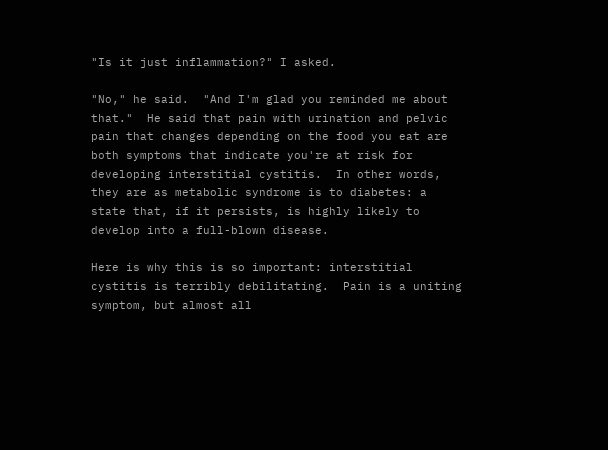"Is it just inflammation?" I asked.

"No," he said.  "And I'm glad you reminded me about that."  He said that pain with urination and pelvic pain that changes depending on the food you eat are both symptoms that indicate you're at risk for developing interstitial cystitis.  In other words, they are as metabolic syndrome is to diabetes: a state that, if it persists, is highly likely to develop into a full-blown disease.

Here is why this is so important: interstitial cystitis is terribly debilitating.  Pain is a uniting symptom, but almost all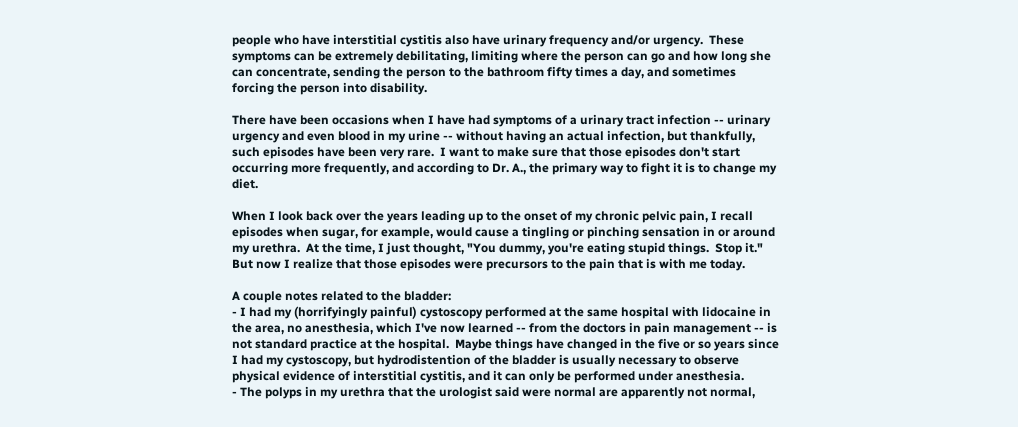people who have interstitial cystitis also have urinary frequency and/or urgency.  These symptoms can be extremely debilitating, limiting where the person can go and how long she can concentrate, sending the person to the bathroom fifty times a day, and sometimes forcing the person into disability.

There have been occasions when I have had symptoms of a urinary tract infection -- urinary urgency and even blood in my urine -- without having an actual infection, but thankfully, such episodes have been very rare.  I want to make sure that those episodes don't start occurring more frequently, and according to Dr. A., the primary way to fight it is to change my diet.

When I look back over the years leading up to the onset of my chronic pelvic pain, I recall episodes when sugar, for example, would cause a tingling or pinching sensation in or around my urethra.  At the time, I just thought, "You dummy, you're eating stupid things.  Stop it."  But now I realize that those episodes were precursors to the pain that is with me today.

A couple notes related to the bladder:
- I had my (horrifyingly painful) cystoscopy performed at the same hospital with lidocaine in the area, no anesthesia, which I've now learned -- from the doctors in pain management -- is not standard practice at the hospital.  Maybe things have changed in the five or so years since I had my cystoscopy, but hydrodistention of the bladder is usually necessary to observe physical evidence of interstitial cystitis, and it can only be performed under anesthesia.
- The polyps in my urethra that the urologist said were normal are apparently not normal,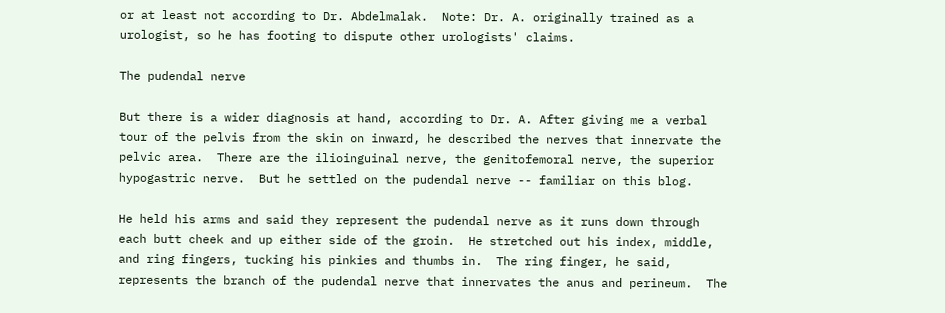or at least not according to Dr. Abdelmalak.  Note: Dr. A. originally trained as a urologist, so he has footing to dispute other urologists' claims.

The pudendal nerve

But there is a wider diagnosis at hand, according to Dr. A. After giving me a verbal tour of the pelvis from the skin on inward, he described the nerves that innervate the pelvic area.  There are the ilioinguinal nerve, the genitofemoral nerve, the superior hypogastric nerve.  But he settled on the pudendal nerve -- familiar on this blog.

He held his arms and said they represent the pudendal nerve as it runs down through each butt cheek and up either side of the groin.  He stretched out his index, middle, and ring fingers, tucking his pinkies and thumbs in.  The ring finger, he said, represents the branch of the pudendal nerve that innervates the anus and perineum.  The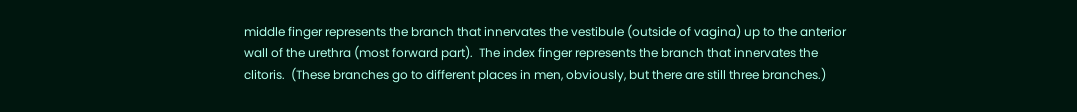middle finger represents the branch that innervates the vestibule (outside of vagina) up to the anterior wall of the urethra (most forward part).  The index finger represents the branch that innervates the clitoris.  (These branches go to different places in men, obviously, but there are still three branches.)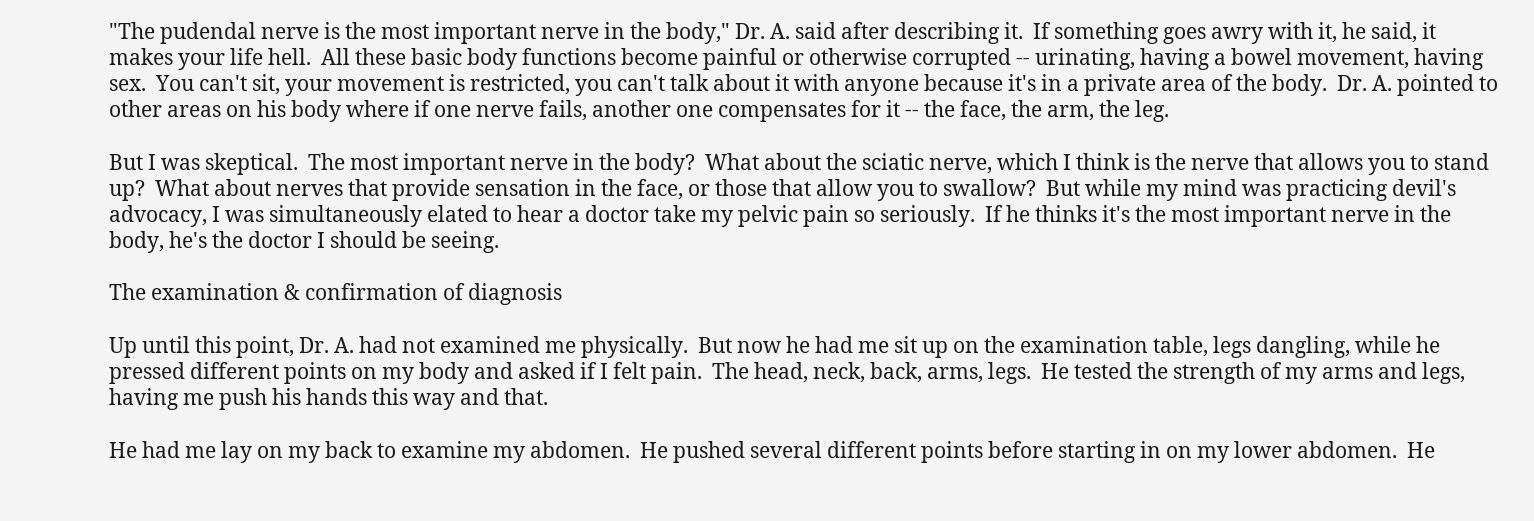"The pudendal nerve is the most important nerve in the body," Dr. A. said after describing it.  If something goes awry with it, he said, it makes your life hell.  All these basic body functions become painful or otherwise corrupted -- urinating, having a bowel movement, having sex.  You can't sit, your movement is restricted, you can't talk about it with anyone because it's in a private area of the body.  Dr. A. pointed to other areas on his body where if one nerve fails, another one compensates for it -- the face, the arm, the leg.

But I was skeptical.  The most important nerve in the body?  What about the sciatic nerve, which I think is the nerve that allows you to stand up?  What about nerves that provide sensation in the face, or those that allow you to swallow?  But while my mind was practicing devil's advocacy, I was simultaneously elated to hear a doctor take my pelvic pain so seriously.  If he thinks it's the most important nerve in the body, he's the doctor I should be seeing.

The examination & confirmation of diagnosis

Up until this point, Dr. A. had not examined me physically.  But now he had me sit up on the examination table, legs dangling, while he pressed different points on my body and asked if I felt pain.  The head, neck, back, arms, legs.  He tested the strength of my arms and legs, having me push his hands this way and that.

He had me lay on my back to examine my abdomen.  He pushed several different points before starting in on my lower abdomen.  He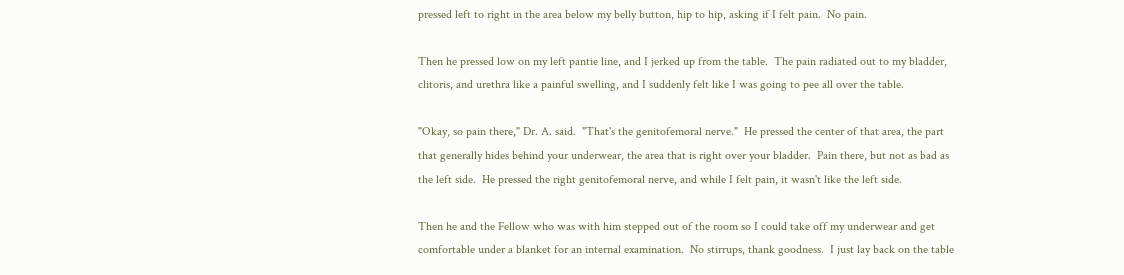pressed left to right in the area below my belly button, hip to hip, asking if I felt pain.  No pain.

Then he pressed low on my left pantie line, and I jerked up from the table.  The pain radiated out to my bladder, clitoris, and urethra like a painful swelling, and I suddenly felt like I was going to pee all over the table.

"Okay, so pain there," Dr. A. said.  "That's the genitofemoral nerve."  He pressed the center of that area, the part that generally hides behind your underwear, the area that is right over your bladder.  Pain there, but not as bad as the left side.  He pressed the right genitofemoral nerve, and while I felt pain, it wasn't like the left side.

Then he and the Fellow who was with him stepped out of the room so I could take off my underwear and get comfortable under a blanket for an internal examination.  No stirrups, thank goodness.  I just lay back on the table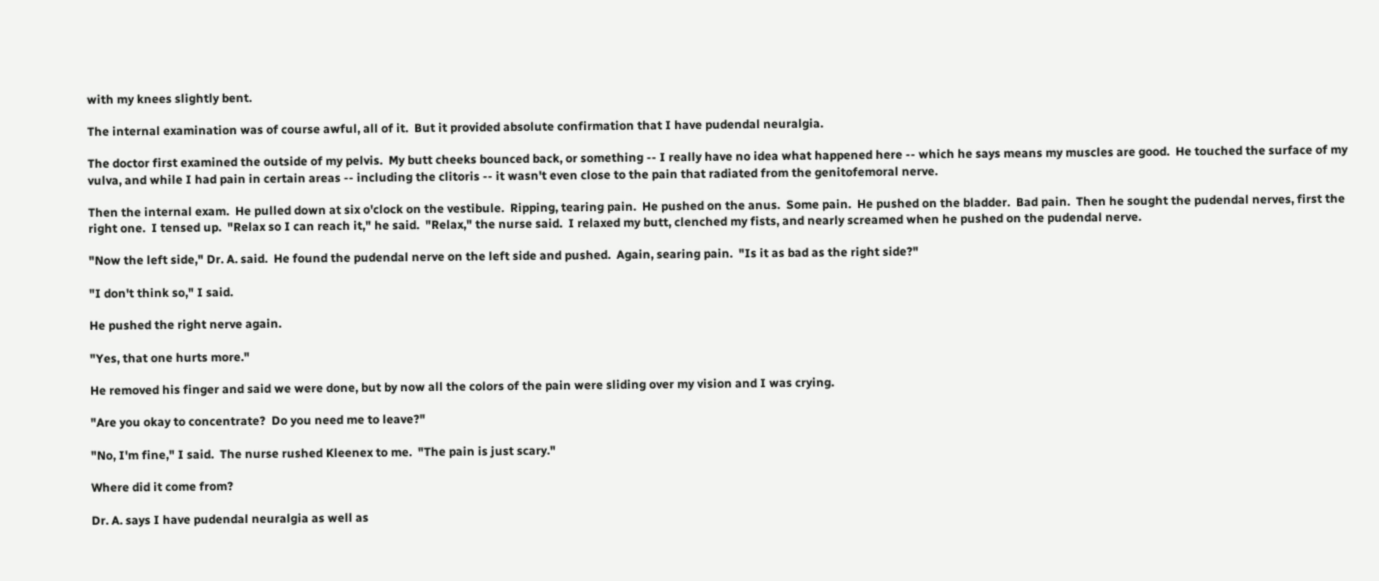with my knees slightly bent.

The internal examination was of course awful, all of it.  But it provided absolute confirmation that I have pudendal neuralgia.

The doctor first examined the outside of my pelvis.  My butt cheeks bounced back, or something -- I really have no idea what happened here -- which he says means my muscles are good.  He touched the surface of my vulva, and while I had pain in certain areas -- including the clitoris -- it wasn't even close to the pain that radiated from the genitofemoral nerve.

Then the internal exam.  He pulled down at six o'clock on the vestibule.  Ripping, tearing pain.  He pushed on the anus.  Some pain.  He pushed on the bladder.  Bad pain.  Then he sought the pudendal nerves, first the right one.  I tensed up.  "Relax so I can reach it," he said.  "Relax," the nurse said.  I relaxed my butt, clenched my fists, and nearly screamed when he pushed on the pudendal nerve.

"Now the left side," Dr. A. said.  He found the pudendal nerve on the left side and pushed.  Again, searing pain.  "Is it as bad as the right side?"

"I don't think so," I said.

He pushed the right nerve again.

"Yes, that one hurts more."

He removed his finger and said we were done, but by now all the colors of the pain were sliding over my vision and I was crying.

"Are you okay to concentrate?  Do you need me to leave?"

"No, I'm fine," I said.  The nurse rushed Kleenex to me.  "The pain is just scary."

Where did it come from?

Dr. A. says I have pudendal neuralgia as well as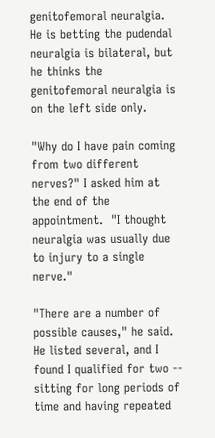genitofemoral neuralgia.  He is betting the pudendal neuralgia is bilateral, but he thinks the genitofemoral neuralgia is on the left side only.

"Why do I have pain coming from two different nerves?" I asked him at the end of the appointment.  "I thought neuralgia was usually due to injury to a single nerve."

"There are a number of possible causes," he said.  He listed several, and I found I qualified for two -- sitting for long periods of time and having repeated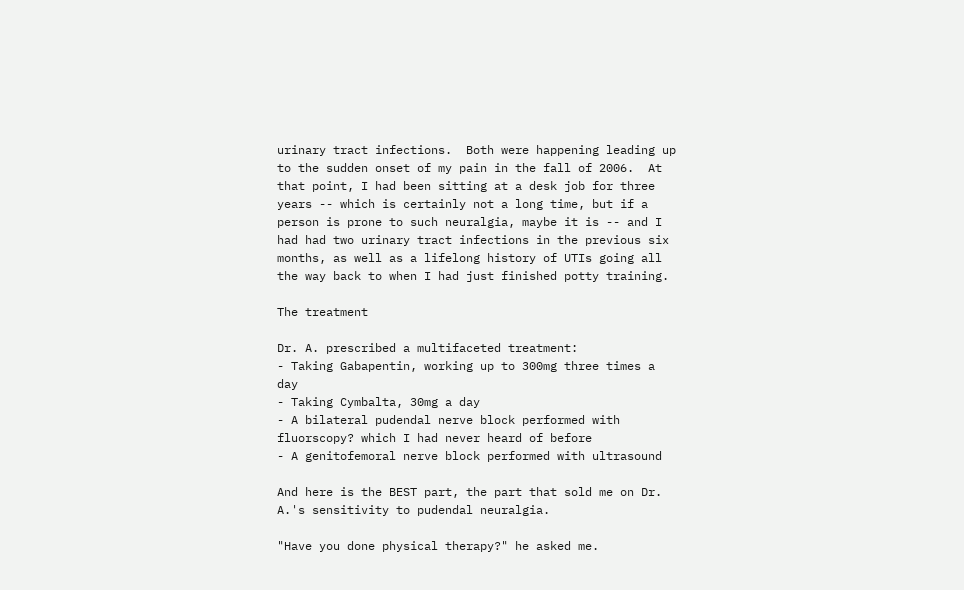urinary tract infections.  Both were happening leading up to the sudden onset of my pain in the fall of 2006.  At that point, I had been sitting at a desk job for three years -- which is certainly not a long time, but if a person is prone to such neuralgia, maybe it is -- and I had had two urinary tract infections in the previous six months, as well as a lifelong history of UTIs going all the way back to when I had just finished potty training.

The treatment

Dr. A. prescribed a multifaceted treatment:
- Taking Gabapentin, working up to 300mg three times a day
- Taking Cymbalta, 30mg a day
- A bilateral pudendal nerve block performed with fluorscopy? which I had never heard of before
- A genitofemoral nerve block performed with ultrasound

And here is the BEST part, the part that sold me on Dr. A.'s sensitivity to pudendal neuralgia.

"Have you done physical therapy?" he asked me.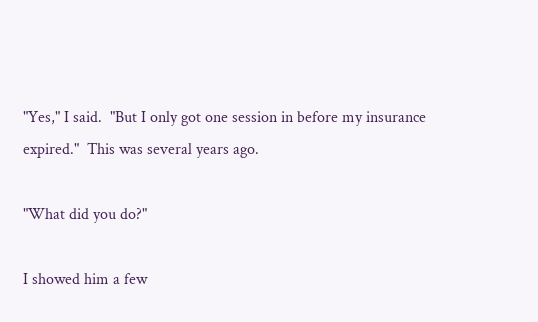"Yes," I said.  "But I only got one session in before my insurance expired."  This was several years ago.

"What did you do?"

I showed him a few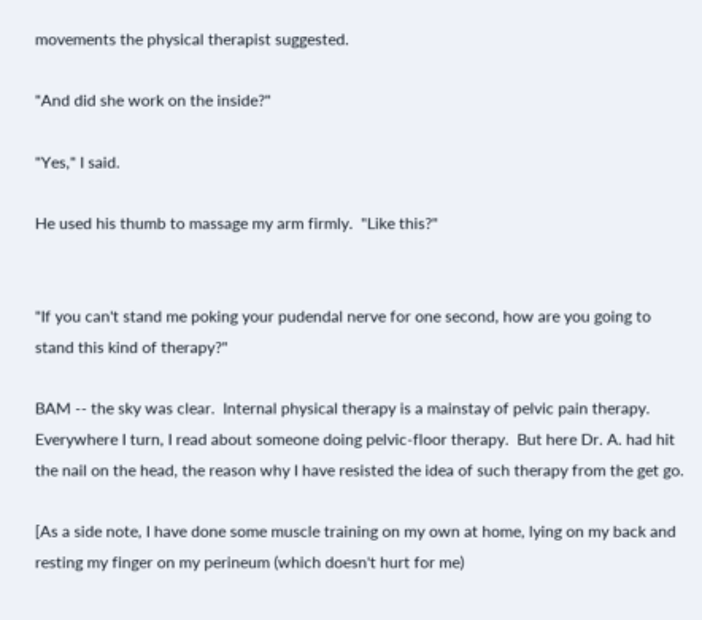movements the physical therapist suggested.

"And did she work on the inside?"

"Yes," I said.

He used his thumb to massage my arm firmly.  "Like this?"


"If you can't stand me poking your pudendal nerve for one second, how are you going to stand this kind of therapy?"

BAM -- the sky was clear.  Internal physical therapy is a mainstay of pelvic pain therapy.  Everywhere I turn, I read about someone doing pelvic-floor therapy.  But here Dr. A. had hit the nail on the head, the reason why I have resisted the idea of such therapy from the get go.

[As a side note, I have done some muscle training on my own at home, lying on my back and resting my finger on my perineum (which doesn't hurt for me)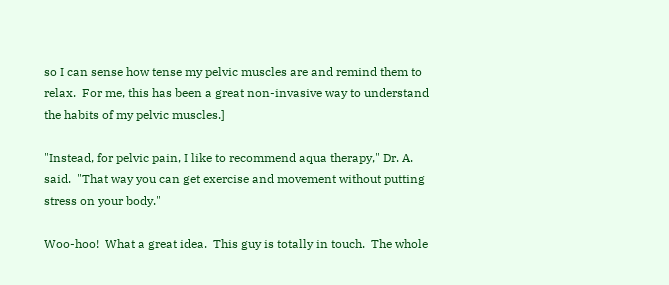so I can sense how tense my pelvic muscles are and remind them to relax.  For me, this has been a great non-invasive way to understand the habits of my pelvic muscles.]

"Instead, for pelvic pain, I like to recommend aqua therapy," Dr. A. said.  "That way you can get exercise and movement without putting stress on your body."

Woo-hoo!  What a great idea.  This guy is totally in touch.  The whole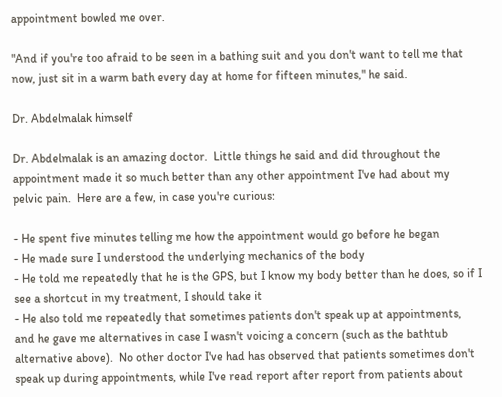appointment bowled me over.

"And if you're too afraid to be seen in a bathing suit and you don't want to tell me that now, just sit in a warm bath every day at home for fifteen minutes," he said.

Dr. Abdelmalak himself

Dr. Abdelmalak is an amazing doctor.  Little things he said and did throughout the appointment made it so much better than any other appointment I've had about my pelvic pain.  Here are a few, in case you're curious:

- He spent five minutes telling me how the appointment would go before he began
- He made sure I understood the underlying mechanics of the body
- He told me repeatedly that he is the GPS, but I know my body better than he does, so if I see a shortcut in my treatment, I should take it
- He also told me repeatedly that sometimes patients don't speak up at appointments, and he gave me alternatives in case I wasn't voicing a concern (such as the bathtub alternative above).  No other doctor I've had has observed that patients sometimes don't speak up during appointments, while I've read report after report from patients about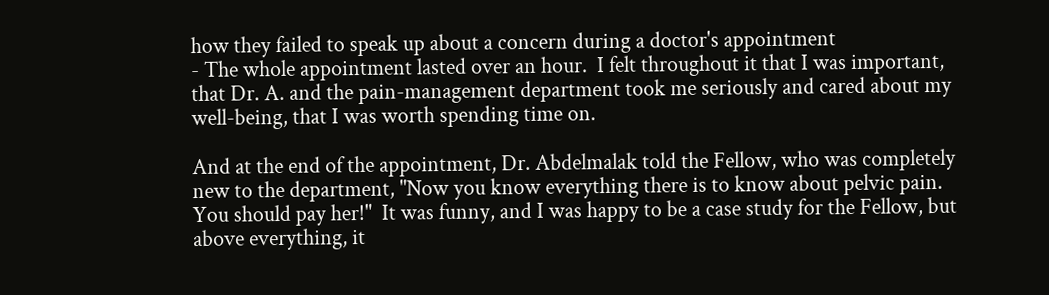how they failed to speak up about a concern during a doctor's appointment
- The whole appointment lasted over an hour.  I felt throughout it that I was important, that Dr. A. and the pain-management department took me seriously and cared about my well-being, that I was worth spending time on.

And at the end of the appointment, Dr. Abdelmalak told the Fellow, who was completely new to the department, "Now you know everything there is to know about pelvic pain.  You should pay her!"  It was funny, and I was happy to be a case study for the Fellow, but above everything, it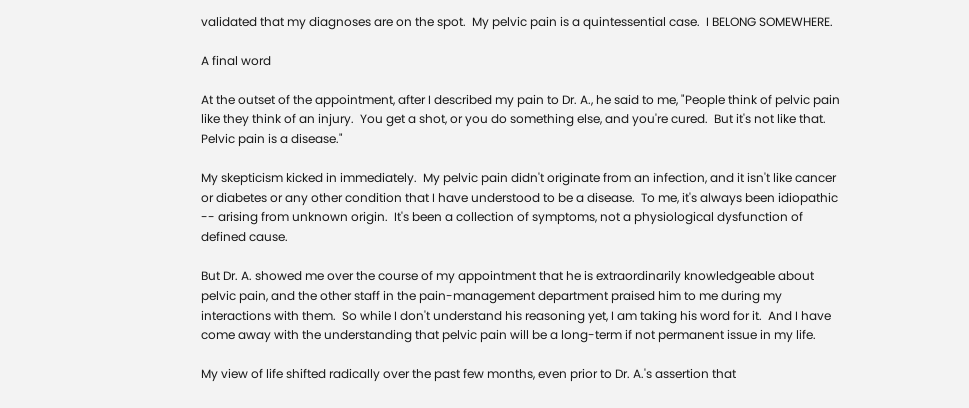validated that my diagnoses are on the spot.  My pelvic pain is a quintessential case.  I BELONG SOMEWHERE.

A final word

At the outset of the appointment, after I described my pain to Dr. A., he said to me, "People think of pelvic pain like they think of an injury.  You get a shot, or you do something else, and you're cured.  But it's not like that.  Pelvic pain is a disease."

My skepticism kicked in immediately.  My pelvic pain didn't originate from an infection, and it isn't like cancer or diabetes or any other condition that I have understood to be a disease.  To me, it's always been idiopathic -- arising from unknown origin.  It's been a collection of symptoms, not a physiological dysfunction of defined cause.

But Dr. A. showed me over the course of my appointment that he is extraordinarily knowledgeable about pelvic pain, and the other staff in the pain-management department praised him to me during my interactions with them.  So while I don't understand his reasoning yet, I am taking his word for it.  And I have come away with the understanding that pelvic pain will be a long-term if not permanent issue in my life.

My view of life shifted radically over the past few months, even prior to Dr. A.'s assertion that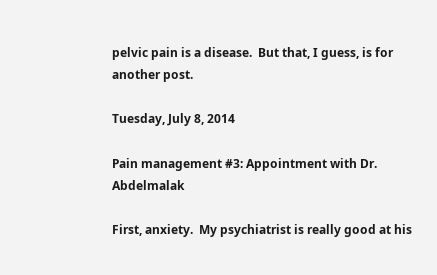pelvic pain is a disease.  But that, I guess, is for another post.

Tuesday, July 8, 2014

Pain management #3: Appointment with Dr. Abdelmalak

First, anxiety.  My psychiatrist is really good at his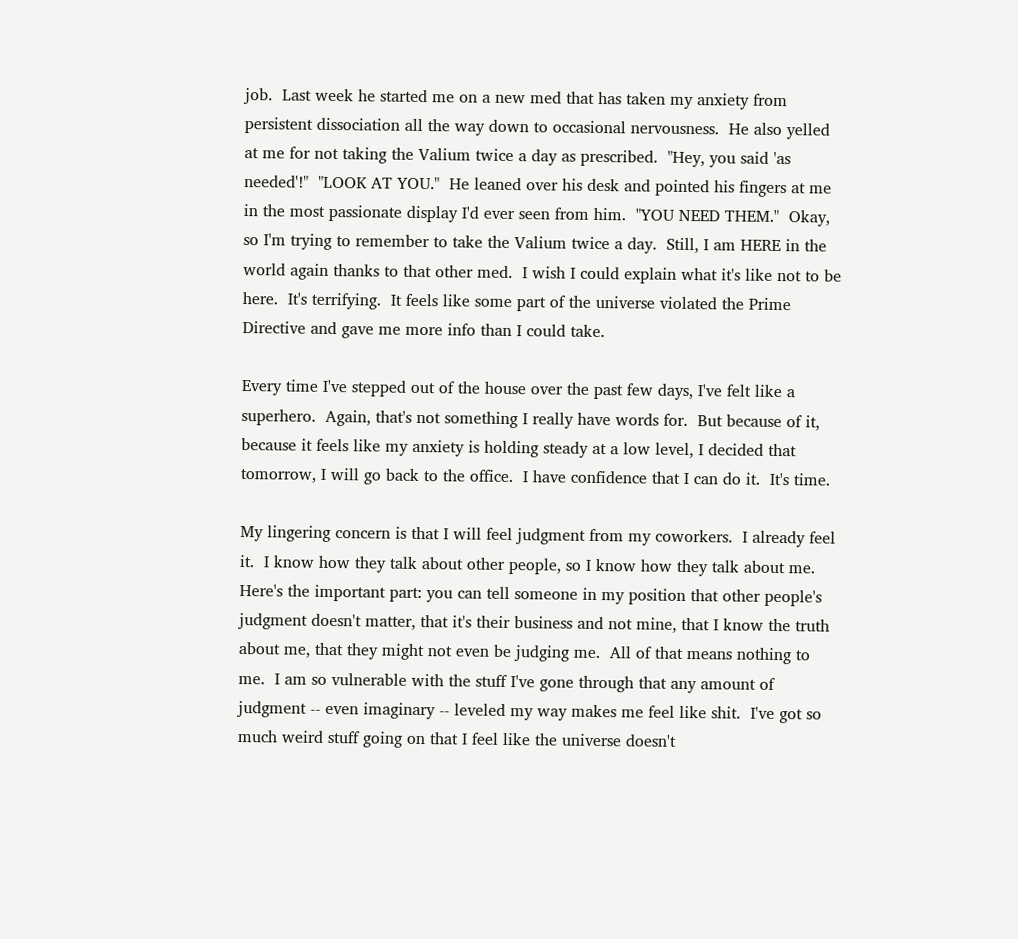job.  Last week he started me on a new med that has taken my anxiety from persistent dissociation all the way down to occasional nervousness.  He also yelled at me for not taking the Valium twice a day as prescribed.  "Hey, you said 'as needed'!"  "LOOK AT YOU."  He leaned over his desk and pointed his fingers at me in the most passionate display I'd ever seen from him.  "YOU NEED THEM."  Okay, so I'm trying to remember to take the Valium twice a day.  Still, I am HERE in the world again thanks to that other med.  I wish I could explain what it's like not to be here.  It's terrifying.  It feels like some part of the universe violated the Prime Directive and gave me more info than I could take.

Every time I've stepped out of the house over the past few days, I've felt like a superhero.  Again, that's not something I really have words for.  But because of it, because it feels like my anxiety is holding steady at a low level, I decided that tomorrow, I will go back to the office.  I have confidence that I can do it.  It's time.

My lingering concern is that I will feel judgment from my coworkers.  I already feel it.  I know how they talk about other people, so I know how they talk about me.  Here's the important part: you can tell someone in my position that other people's judgment doesn't matter, that it's their business and not mine, that I know the truth about me, that they might not even be judging me.  All of that means nothing to me.  I am so vulnerable with the stuff I've gone through that any amount of judgment -- even imaginary -- leveled my way makes me feel like shit.  I've got so much weird stuff going on that I feel like the universe doesn't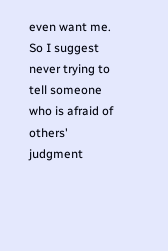even want me.  So I suggest never trying to tell someone who is afraid of others' judgment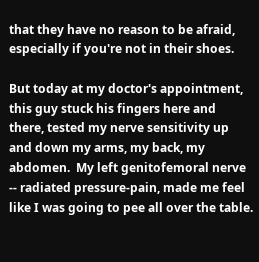that they have no reason to be afraid, especially if you're not in their shoes.

But today at my doctor's appointment, this guy stuck his fingers here and there, tested my nerve sensitivity up and down my arms, my back, my abdomen.  My left genitofemoral nerve -- radiated pressure-pain, made me feel like I was going to pee all over the table.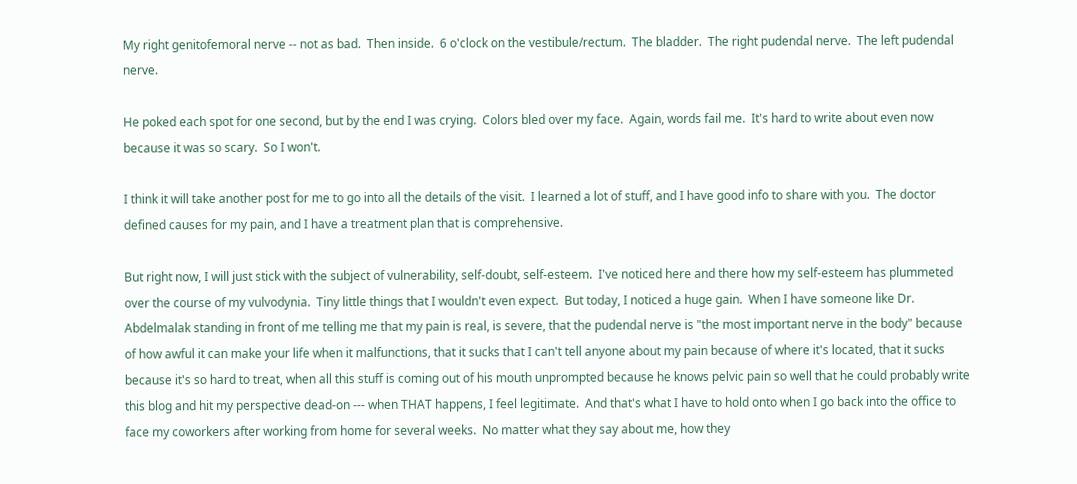My right genitofemoral nerve -- not as bad.  Then inside.  6 o'clock on the vestibule/rectum.  The bladder.  The right pudendal nerve.  The left pudendal nerve.

He poked each spot for one second, but by the end I was crying.  Colors bled over my face.  Again, words fail me.  It's hard to write about even now because it was so scary.  So I won't.

I think it will take another post for me to go into all the details of the visit.  I learned a lot of stuff, and I have good info to share with you.  The doctor defined causes for my pain, and I have a treatment plan that is comprehensive.

But right now, I will just stick with the subject of vulnerability, self-doubt, self-esteem.  I've noticed here and there how my self-esteem has plummeted over the course of my vulvodynia.  Tiny little things that I wouldn't even expect.  But today, I noticed a huge gain.  When I have someone like Dr. Abdelmalak standing in front of me telling me that my pain is real, is severe, that the pudendal nerve is "the most important nerve in the body" because of how awful it can make your life when it malfunctions, that it sucks that I can't tell anyone about my pain because of where it's located, that it sucks because it's so hard to treat, when all this stuff is coming out of his mouth unprompted because he knows pelvic pain so well that he could probably write this blog and hit my perspective dead-on --- when THAT happens, I feel legitimate.  And that's what I have to hold onto when I go back into the office to face my coworkers after working from home for several weeks.  No matter what they say about me, how they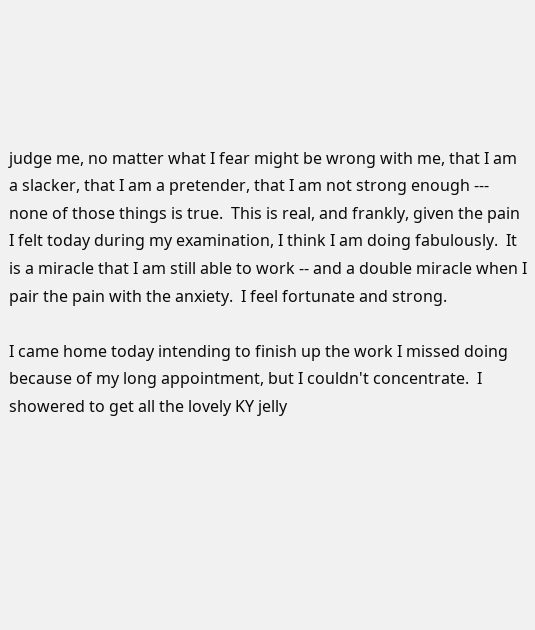judge me, no matter what I fear might be wrong with me, that I am a slacker, that I am a pretender, that I am not strong enough --- none of those things is true.  This is real, and frankly, given the pain I felt today during my examination, I think I am doing fabulously.  It is a miracle that I am still able to work -- and a double miracle when I pair the pain with the anxiety.  I feel fortunate and strong.

I came home today intending to finish up the work I missed doing because of my long appointment, but I couldn't concentrate.  I showered to get all the lovely KY jelly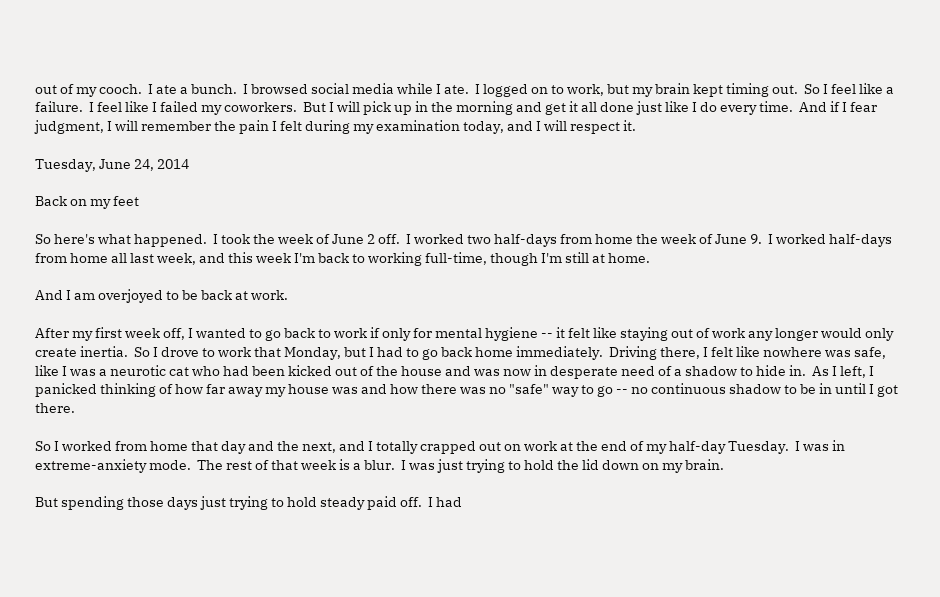out of my cooch.  I ate a bunch.  I browsed social media while I ate.  I logged on to work, but my brain kept timing out.  So I feel like a failure.  I feel like I failed my coworkers.  But I will pick up in the morning and get it all done just like I do every time.  And if I fear judgment, I will remember the pain I felt during my examination today, and I will respect it.

Tuesday, June 24, 2014

Back on my feet

So here's what happened.  I took the week of June 2 off.  I worked two half-days from home the week of June 9.  I worked half-days from home all last week, and this week I'm back to working full-time, though I'm still at home.

And I am overjoyed to be back at work.

After my first week off, I wanted to go back to work if only for mental hygiene -- it felt like staying out of work any longer would only create inertia.  So I drove to work that Monday, but I had to go back home immediately.  Driving there, I felt like nowhere was safe, like I was a neurotic cat who had been kicked out of the house and was now in desperate need of a shadow to hide in.  As I left, I panicked thinking of how far away my house was and how there was no "safe" way to go -- no continuous shadow to be in until I got there.

So I worked from home that day and the next, and I totally crapped out on work at the end of my half-day Tuesday.  I was in extreme-anxiety mode.  The rest of that week is a blur.  I was just trying to hold the lid down on my brain.

But spending those days just trying to hold steady paid off.  I had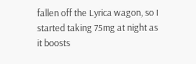fallen off the Lyrica wagon, so I started taking 75mg at night as it boosts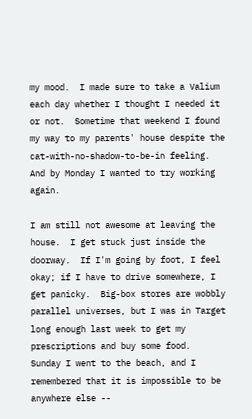my mood.  I made sure to take a Valium each day whether I thought I needed it or not.  Sometime that weekend I found my way to my parents' house despite the cat-with-no-shadow-to-be-in feeling.  And by Monday I wanted to try working again.

I am still not awesome at leaving the house.  I get stuck just inside the doorway.  If I'm going by foot, I feel okay; if I have to drive somewhere, I get panicky.  Big-box stores are wobbly parallel universes, but I was in Target long enough last week to get my prescriptions and buy some food.  Sunday I went to the beach, and I remembered that it is impossible to be anywhere else --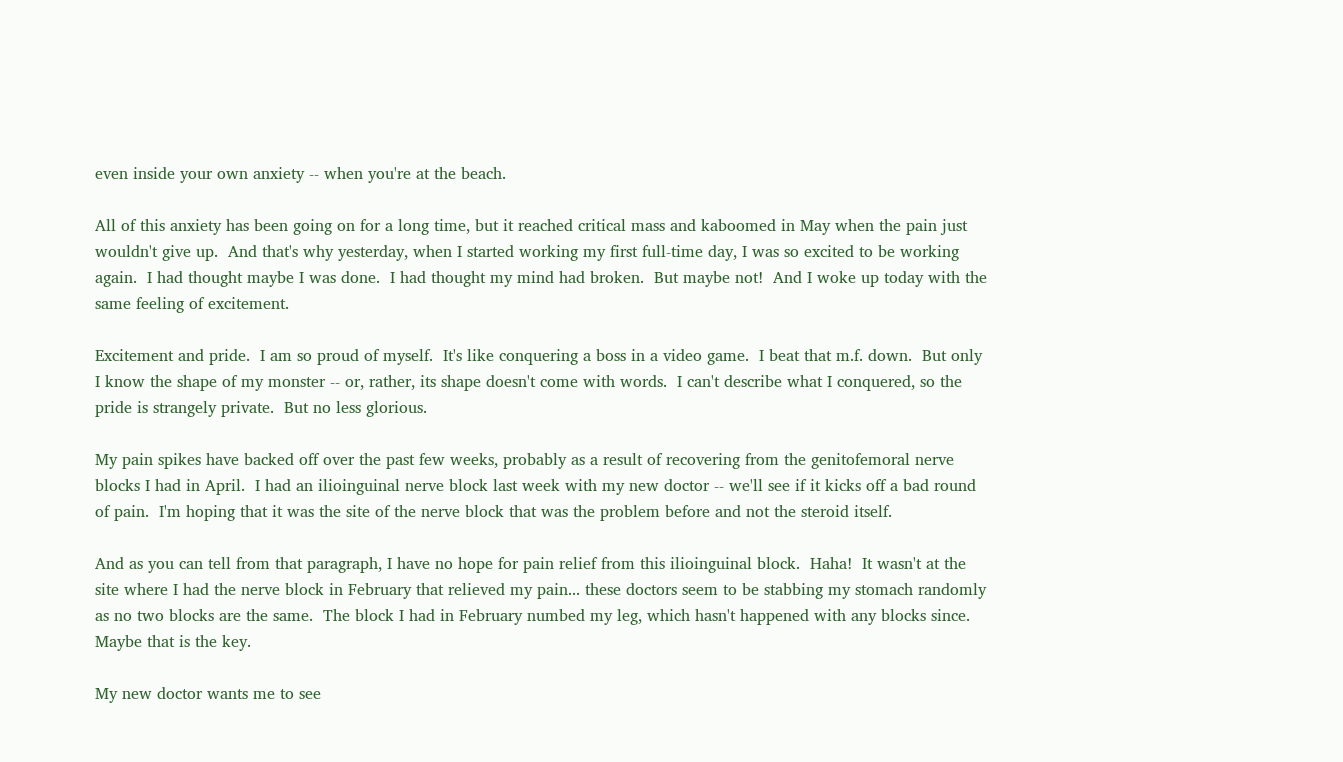even inside your own anxiety -- when you're at the beach.

All of this anxiety has been going on for a long time, but it reached critical mass and kaboomed in May when the pain just wouldn't give up.  And that's why yesterday, when I started working my first full-time day, I was so excited to be working again.  I had thought maybe I was done.  I had thought my mind had broken.  But maybe not!  And I woke up today with the same feeling of excitement.

Excitement and pride.  I am so proud of myself.  It's like conquering a boss in a video game.  I beat that m.f. down.  But only I know the shape of my monster -- or, rather, its shape doesn't come with words.  I can't describe what I conquered, so the pride is strangely private.  But no less glorious.

My pain spikes have backed off over the past few weeks, probably as a result of recovering from the genitofemoral nerve blocks I had in April.  I had an ilioinguinal nerve block last week with my new doctor -- we'll see if it kicks off a bad round of pain.  I'm hoping that it was the site of the nerve block that was the problem before and not the steroid itself.

And as you can tell from that paragraph, I have no hope for pain relief from this ilioinguinal block.  Haha!  It wasn't at the site where I had the nerve block in February that relieved my pain... these doctors seem to be stabbing my stomach randomly as no two blocks are the same.  The block I had in February numbed my leg, which hasn't happened with any blocks since.  Maybe that is the key.

My new doctor wants me to see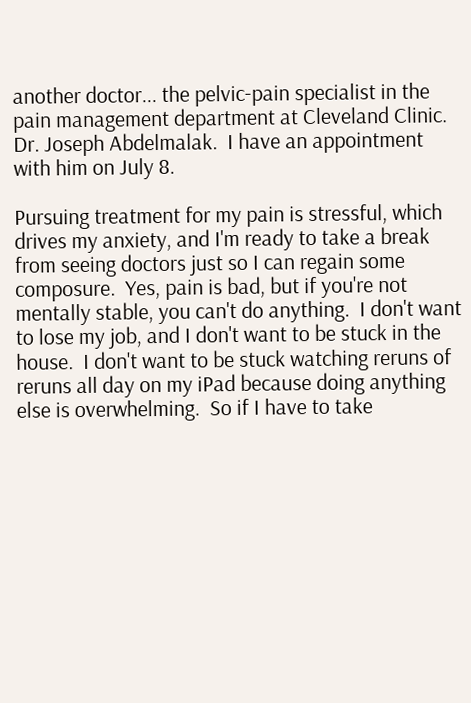another doctor... the pelvic-pain specialist in the pain management department at Cleveland Clinic.  Dr. Joseph Abdelmalak.  I have an appointment with him on July 8.

Pursuing treatment for my pain is stressful, which drives my anxiety, and I'm ready to take a break from seeing doctors just so I can regain some composure.  Yes, pain is bad, but if you're not mentally stable, you can't do anything.  I don't want to lose my job, and I don't want to be stuck in the house.  I don't want to be stuck watching reruns of reruns all day on my iPad because doing anything else is overwhelming.  So if I have to take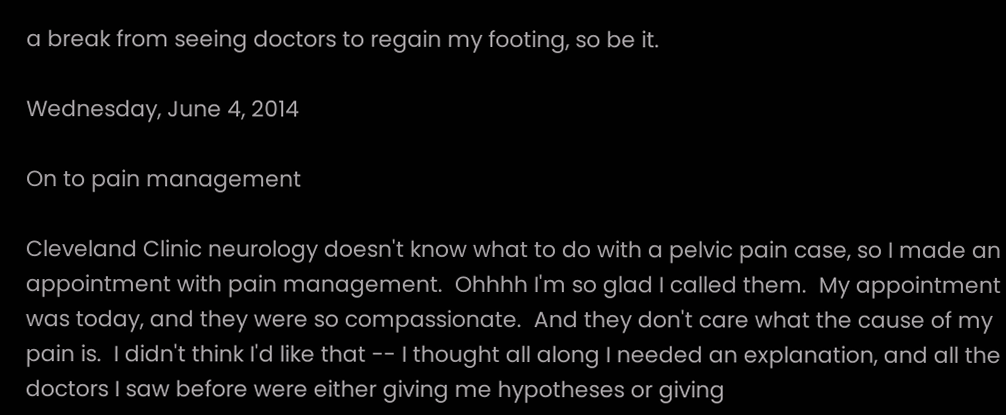a break from seeing doctors to regain my footing, so be it.

Wednesday, June 4, 2014

On to pain management

Cleveland Clinic neurology doesn't know what to do with a pelvic pain case, so I made an appointment with pain management.  Ohhhh I'm so glad I called them.  My appointment was today, and they were so compassionate.  And they don't care what the cause of my pain is.  I didn't think I'd like that -- I thought all along I needed an explanation, and all the doctors I saw before were either giving me hypotheses or giving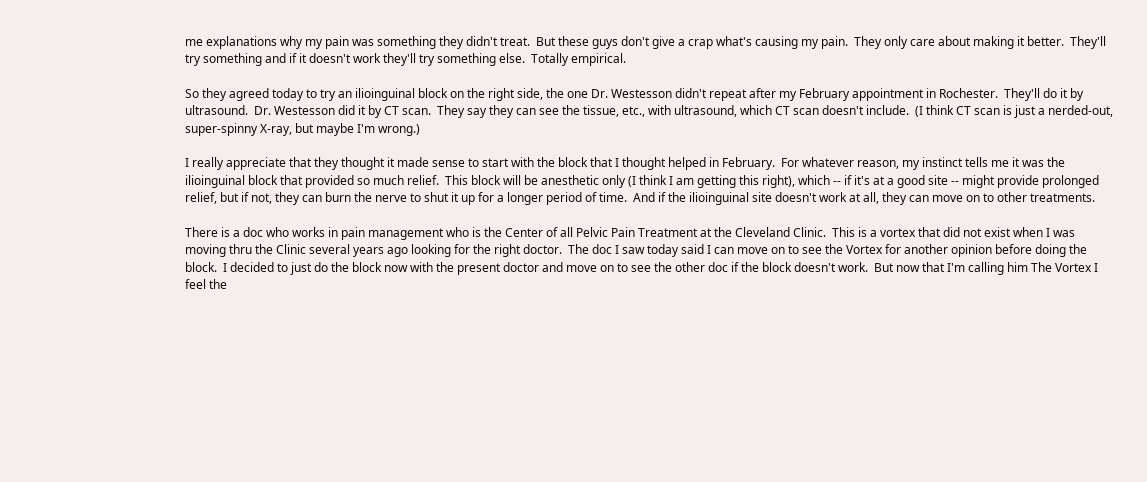me explanations why my pain was something they didn't treat.  But these guys don't give a crap what's causing my pain.  They only care about making it better.  They'll try something and if it doesn't work they'll try something else.  Totally empirical.

So they agreed today to try an ilioinguinal block on the right side, the one Dr. Westesson didn't repeat after my February appointment in Rochester.  They'll do it by ultrasound.  Dr. Westesson did it by CT scan.  They say they can see the tissue, etc., with ultrasound, which CT scan doesn't include.  (I think CT scan is just a nerded-out, super-spinny X-ray, but maybe I'm wrong.)

I really appreciate that they thought it made sense to start with the block that I thought helped in February.  For whatever reason, my instinct tells me it was the ilioinguinal block that provided so much relief.  This block will be anesthetic only (I think I am getting this right), which -- if it's at a good site -- might provide prolonged relief, but if not, they can burn the nerve to shut it up for a longer period of time.  And if the ilioinguinal site doesn't work at all, they can move on to other treatments.

There is a doc who works in pain management who is the Center of all Pelvic Pain Treatment at the Cleveland Clinic.  This is a vortex that did not exist when I was moving thru the Clinic several years ago looking for the right doctor.  The doc I saw today said I can move on to see the Vortex for another opinion before doing the block.  I decided to just do the block now with the present doctor and move on to see the other doc if the block doesn't work.  But now that I'm calling him The Vortex I feel the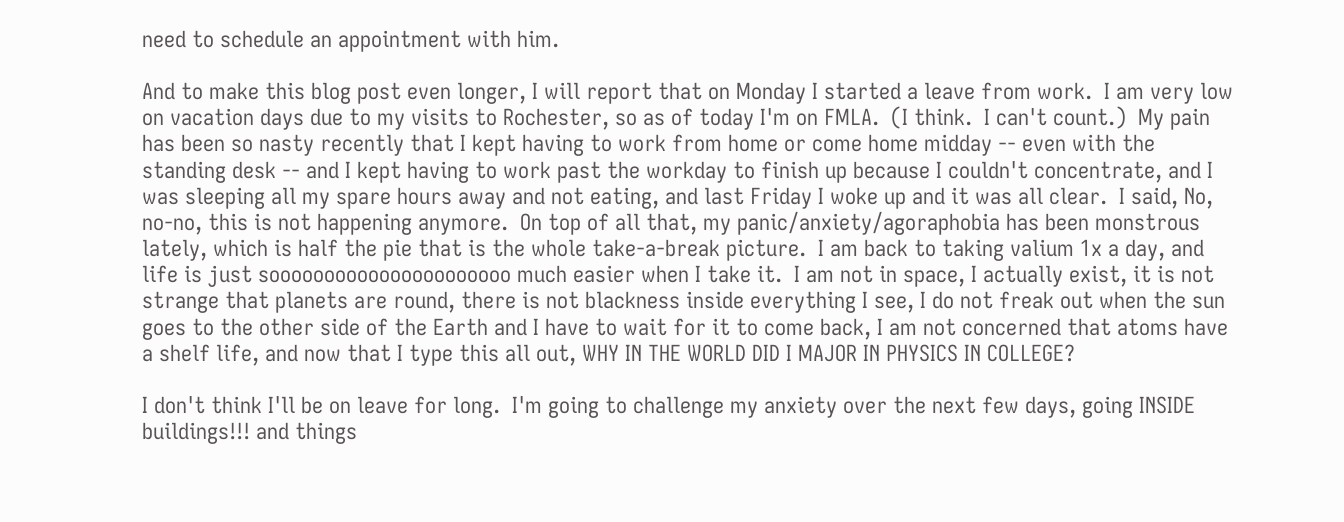need to schedule an appointment with him.

And to make this blog post even longer, I will report that on Monday I started a leave from work.  I am very low on vacation days due to my visits to Rochester, so as of today I'm on FMLA.  (I think.  I can't count.)  My pain has been so nasty recently that I kept having to work from home or come home midday -- even with the standing desk -- and I kept having to work past the workday to finish up because I couldn't concentrate, and I was sleeping all my spare hours away and not eating, and last Friday I woke up and it was all clear.  I said, No, no-no, this is not happening anymore.  On top of all that, my panic/anxiety/agoraphobia has been monstrous lately, which is half the pie that is the whole take-a-break picture.  I am back to taking valium 1x a day, and life is just soooooooooooooooooooooo much easier when I take it.  I am not in space, I actually exist, it is not strange that planets are round, there is not blackness inside everything I see, I do not freak out when the sun goes to the other side of the Earth and I have to wait for it to come back, I am not concerned that atoms have a shelf life, and now that I type this all out, WHY IN THE WORLD DID I MAJOR IN PHYSICS IN COLLEGE?

I don't think I'll be on leave for long.  I'm going to challenge my anxiety over the next few days, going INSIDE buildings!!! and things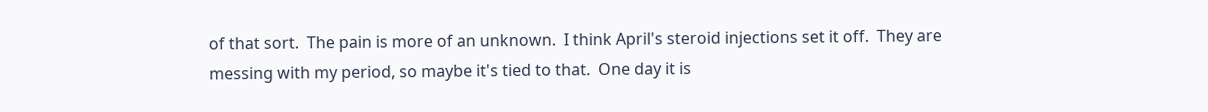of that sort.  The pain is more of an unknown.  I think April's steroid injections set it off.  They are messing with my period, so maybe it's tied to that.  One day it is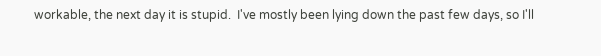workable, the next day it is stupid.  I've mostly been lying down the past few days, so I'll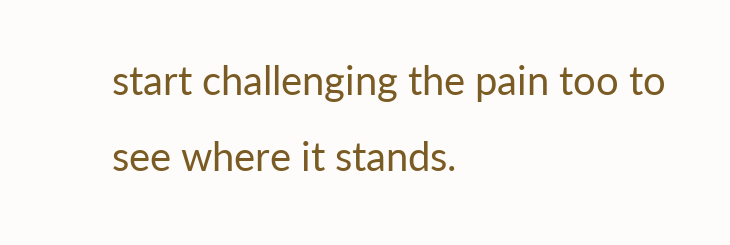start challenging the pain too to see where it stands.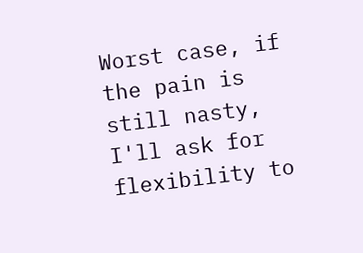Worst case, if the pain is still nasty, I'll ask for flexibility to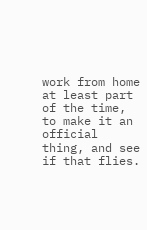work from home at least part of the time, to make it an official thing, and see if that flies.